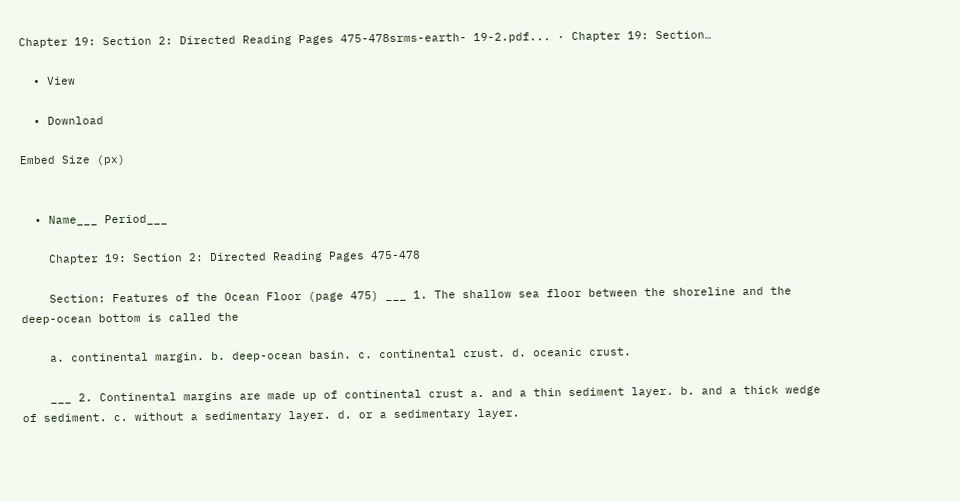Chapter 19: Section 2: Directed Reading Pages 475-478srms-earth- 19-2.pdf... · Chapter 19: Section…

  • View

  • Download

Embed Size (px)


  • Name___ Period___

    Chapter 19: Section 2: Directed Reading Pages 475-478

    Section: Features of the Ocean Floor (page 475) ___ 1. The shallow sea floor between the shoreline and the deep-ocean bottom is called the

    a. continental margin. b. deep-ocean basin. c. continental crust. d. oceanic crust.

    ___ 2. Continental margins are made up of continental crust a. and a thin sediment layer. b. and a thick wedge of sediment. c. without a sedimentary layer. d. or a sedimentary layer.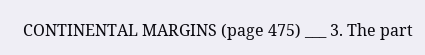CONTINENTAL MARGINS (page 475) ___ 3. The part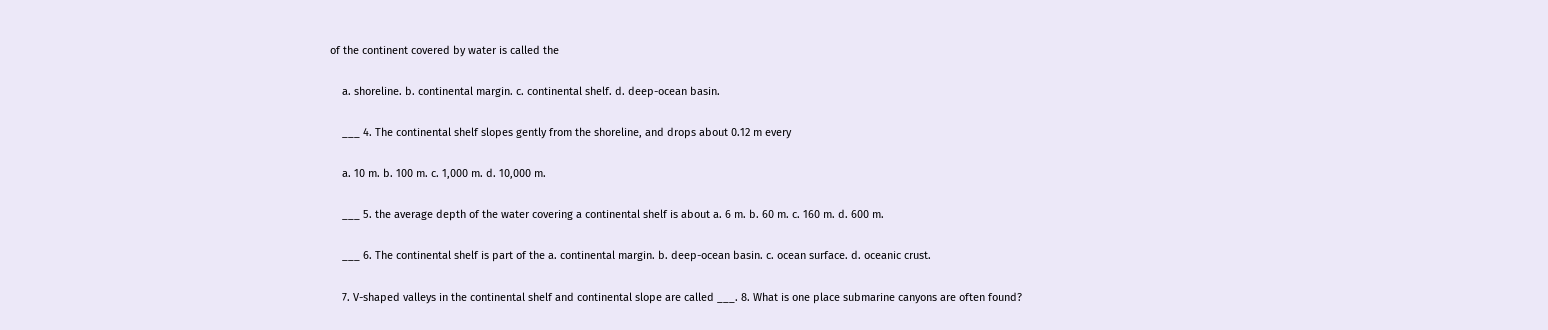of the continent covered by water is called the

    a. shoreline. b. continental margin. c. continental shelf. d. deep-ocean basin.

    ___ 4. The continental shelf slopes gently from the shoreline, and drops about 0.12 m every

    a. 10 m. b. 100 m. c. 1,000 m. d. 10,000 m.

    ___ 5. the average depth of the water covering a continental shelf is about a. 6 m. b. 60 m. c. 160 m. d. 600 m.

    ___ 6. The continental shelf is part of the a. continental margin. b. deep-ocean basin. c. ocean surface. d. oceanic crust.

    7. V-shaped valleys in the continental shelf and continental slope are called ___. 8. What is one place submarine canyons are often found?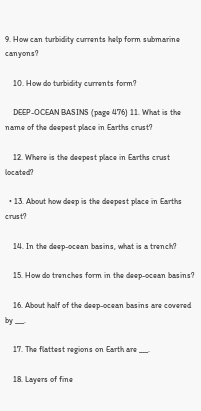9. How can turbidity currents help form submarine canyons?

    10. How do turbidity currents form?

    DEEP-OCEAN BASINS (page 476) 11. What is the name of the deepest place in Earths crust?

    12. Where is the deepest place in Earths crust located?

  • 13. About how deep is the deepest place in Earths crust?

    14. In the deep-ocean basins, what is a trench?

    15. How do trenches form in the deep-ocean basins?

    16. About half of the deep-ocean basins are covered by ___.

    17. The flattest regions on Earth are ___.

    18. Layers of fine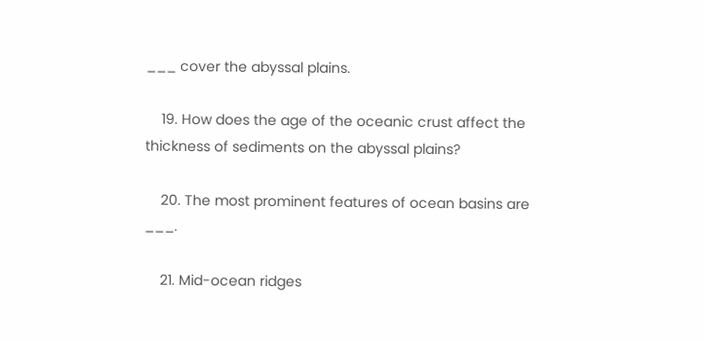___ cover the abyssal plains.

    19. How does the age of the oceanic crust affect the thickness of sediments on the abyssal plains?

    20. The most prominent features of ocean basins are ___.

    21. Mid-ocean ridges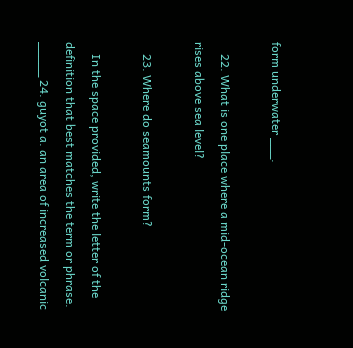form underwater ___.

    22. What is one place where a mid-ocean ridge rises above sea level?

    23. Where do seamounts form?

    In the space provided, write the letter of the definition that best matches the term or phrase. _____ 24. guyot a. an area of increased volcanic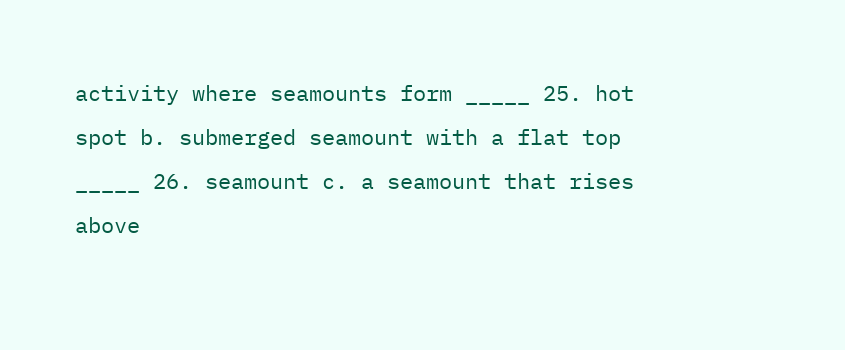activity where seamounts form _____ 25. hot spot b. submerged seamount with a flat top _____ 26. seamount c. a seamount that rises above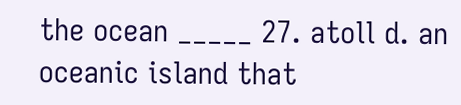the ocean _____ 27. atoll d. an oceanic island that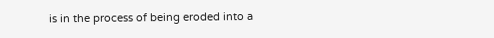is in the process of being eroded into a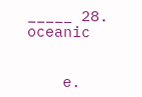_____ 28. oceanic


    e.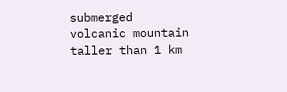submerged volcanic mountain taller than 1 km